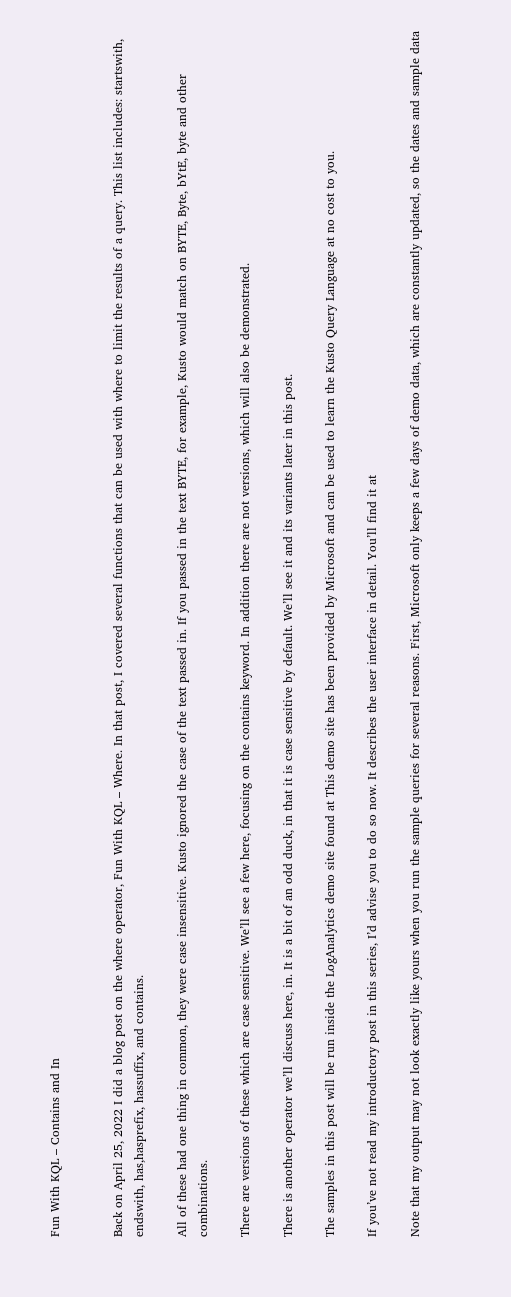Fun With KQL – Contains and In


Back on April 25, 2022 I did a blog post on the where operator, Fun With KQL – Where. In that post, I covered several functions that can be used with where to limit the results of a query. This list includes: startswith, endswith, has,hasprefix, hassuffix, and contains.

All of these had one thing in common, they were case insensitive. Kusto ignored the case of the text passed in. If you passed in the text BYTE, for example, Kusto would match on BYTE, Byte, bYtE, byte and other combinations.

There are versions of these which are case sensitive. We’ll see a few here, focusing on the contains keyword. In addition there are not versions, which will also be demonstrated.

There is another operator we’ll discuss here, in. It is a bit of an odd duck, in that it is case sensitive by default. We’ll see it and its variants later in this post.

The samples in this post will be run inside the LogAnalytics demo site found at This demo site has been provided by Microsoft and can be used to learn the Kusto Query Language at no cost to you.

If you’ve not read my introductory post in this series, I’d advise you to do so now. It describes the user interface in detail. You’ll find it at

Note that my output may not look exactly like yours when you run the sample queries for several reasons. First, Microsoft only keeps a few days of demo data, which are constantly updated, so the dates and sample data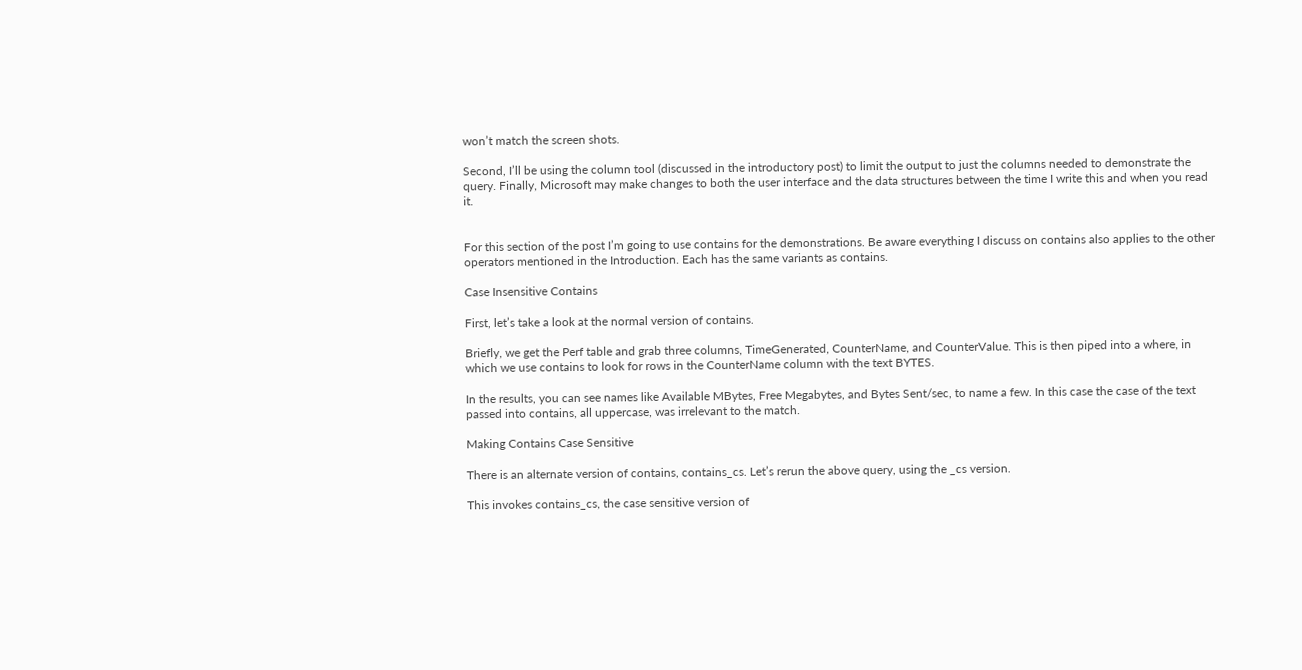won’t match the screen shots.

Second, I’ll be using the column tool (discussed in the introductory post) to limit the output to just the columns needed to demonstrate the query. Finally, Microsoft may make changes to both the user interface and the data structures between the time I write this and when you read it.


For this section of the post I’m going to use contains for the demonstrations. Be aware everything I discuss on contains also applies to the other operators mentioned in the Introduction. Each has the same variants as contains.

Case Insensitive Contains

First, let’s take a look at the normal version of contains.

Briefly, we get the Perf table and grab three columns, TimeGenerated, CounterName, and CounterValue. This is then piped into a where, in which we use contains to look for rows in the CounterName column with the text BYTES.

In the results, you can see names like Available MBytes, Free Megabytes, and Bytes Sent/sec, to name a few. In this case the case of the text passed into contains, all uppercase, was irrelevant to the match.

Making Contains Case Sensitive

There is an alternate version of contains, contains_cs. Let’s rerun the above query, using the _cs version.

This invokes contains_cs, the case sensitive version of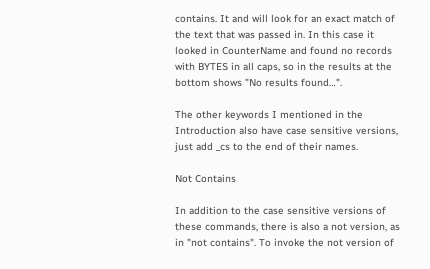contains. It and will look for an exact match of the text that was passed in. In this case it looked in CounterName and found no records with BYTES in all caps, so in the results at the bottom shows "No results found…".

The other keywords I mentioned in the Introduction also have case sensitive versions, just add _cs to the end of their names.

Not Contains

In addition to the case sensitive versions of these commands, there is also a not version, as in "not contains". To invoke the not version of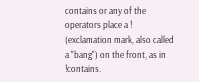contains or any of the operators place a ! (exclamation mark, also called a "bang") on the front, as in !contains.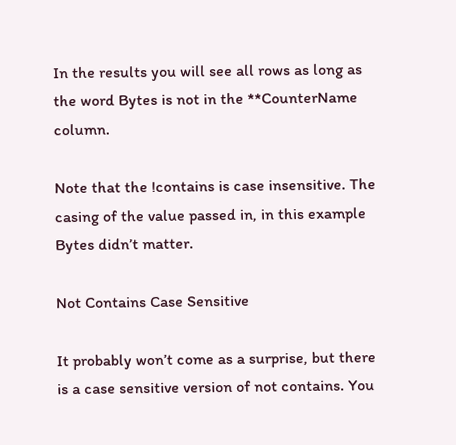In the results you will see all rows as long as the word Bytes is not in the **CounterName column.

Note that the !contains is case insensitive. The casing of the value passed in, in this example Bytes didn’t matter.

Not Contains Case Sensitive

It probably won’t come as a surprise, but there is a case sensitive version of not contains. You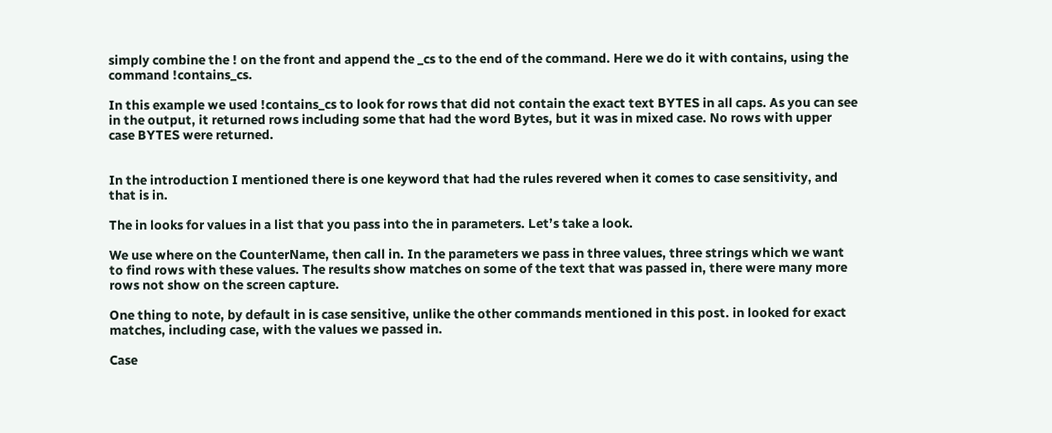simply combine the ! on the front and append the _cs to the end of the command. Here we do it with contains, using the command !contains_cs.

In this example we used !contains_cs to look for rows that did not contain the exact text BYTES in all caps. As you can see in the output, it returned rows including some that had the word Bytes, but it was in mixed case. No rows with upper case BYTES were returned.


In the introduction I mentioned there is one keyword that had the rules revered when it comes to case sensitivity, and that is in.

The in looks for values in a list that you pass into the in parameters. Let’s take a look.

We use where on the CounterName, then call in. In the parameters we pass in three values, three strings which we want to find rows with these values. The results show matches on some of the text that was passed in, there were many more rows not show on the screen capture.

One thing to note, by default in is case sensitive, unlike the other commands mentioned in this post. in looked for exact matches, including case, with the values we passed in.

Case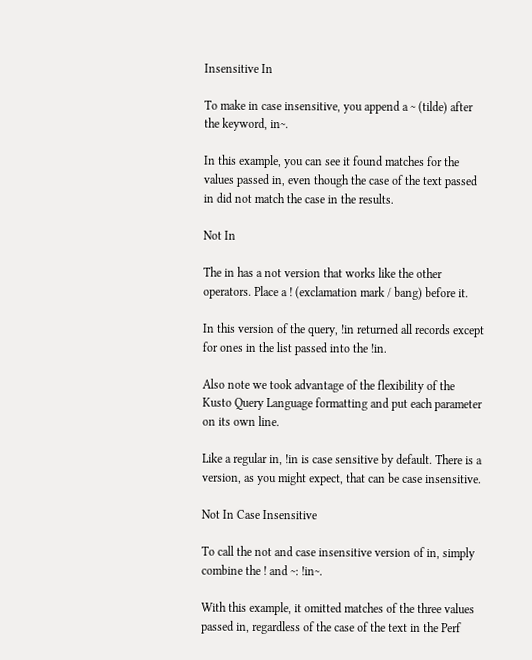Insensitive In

To make in case insensitive, you append a ~ (tilde) after the keyword, in~.

In this example, you can see it found matches for the values passed in, even though the case of the text passed in did not match the case in the results.

Not In

The in has a not version that works like the other operators. Place a ! (exclamation mark / bang) before it.

In this version of the query, !in returned all records except for ones in the list passed into the !in.

Also note we took advantage of the flexibility of the Kusto Query Language formatting and put each parameter on its own line.

Like a regular in, !in is case sensitive by default. There is a version, as you might expect, that can be case insensitive.

Not In Case Insensitive

To call the not and case insensitive version of in, simply combine the ! and ~: !in~.

With this example, it omitted matches of the three values passed in, regardless of the case of the text in the Perf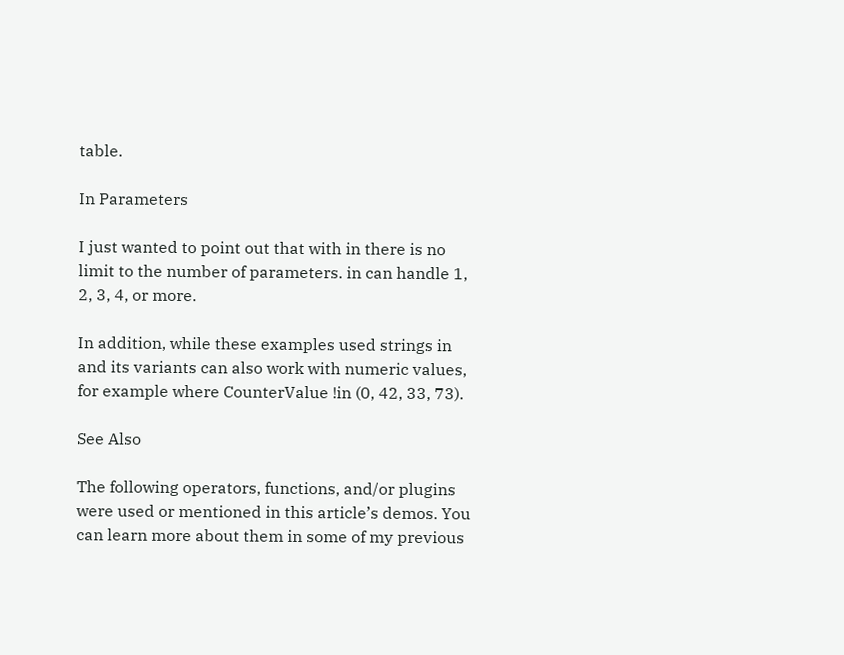table.

In Parameters

I just wanted to point out that with in there is no limit to the number of parameters. in can handle 1, 2, 3, 4, or more.

In addition, while these examples used strings in and its variants can also work with numeric values, for example where CounterValue !in (0, 42, 33, 73).

See Also

The following operators, functions, and/or plugins were used or mentioned in this article’s demos. You can learn more about them in some of my previous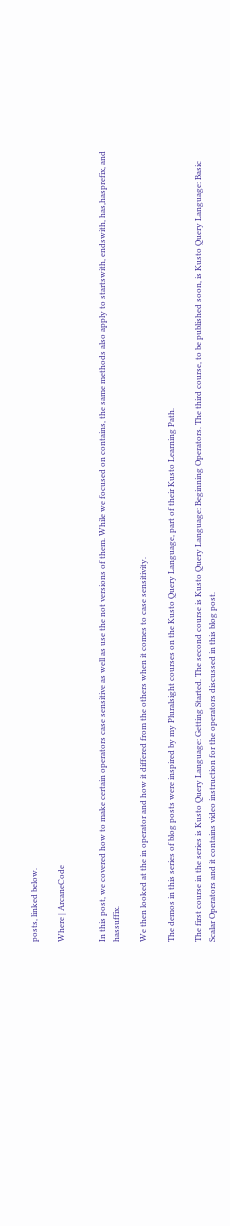posts, linked below.

Where | ArcaneCode


In this post, we covered how to make certain operators case sensitive as well as use the not versions of them. While we focused on contains, the same methods also apply to startswith, endswith, has,hasprefix, and hassuffix.

We then looked at the in operator and how it differed from the others when it comes to case sensitivity.

The demos in this series of blog posts were inspired by my Pluralsight courses on the Kusto Query Language, part of their Kusto Learning Path.

The first course in the series is Kusto Query Language: Getting Started. The second course is Kusto Query Language: Beginning Operators. The third course, to be published soon, is Kusto Query Language: Basic Scalar Operators and it contains video instruction for the operators discussed in this blog post.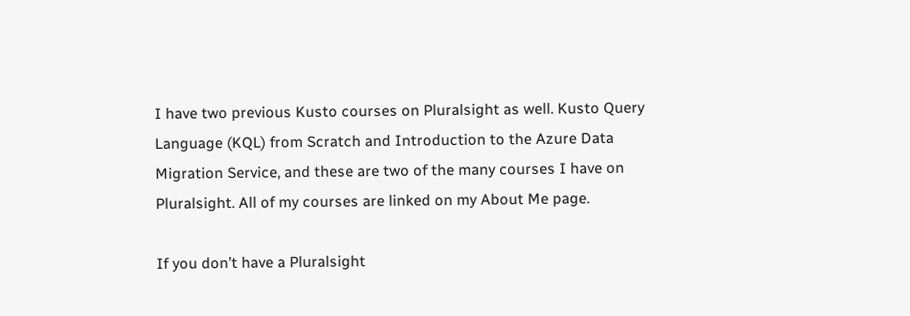I have two previous Kusto courses on Pluralsight as well. Kusto Query Language (KQL) from Scratch and Introduction to the Azure Data Migration Service, and these are two of the many courses I have on Pluralsight. All of my courses are linked on my About Me page.

If you don’t have a Pluralsight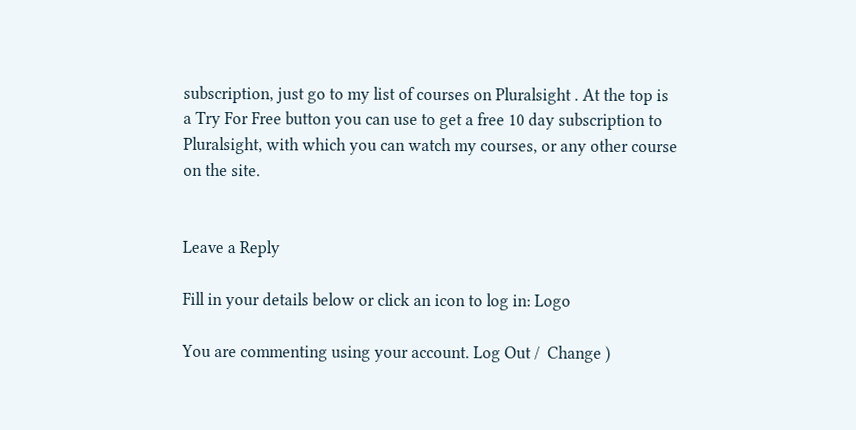subscription, just go to my list of courses on Pluralsight . At the top is a Try For Free button you can use to get a free 10 day subscription to Pluralsight, with which you can watch my courses, or any other course on the site.


Leave a Reply

Fill in your details below or click an icon to log in: Logo

You are commenting using your account. Log Out /  Change )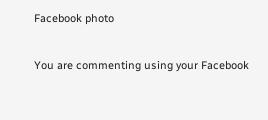Facebook photo

You are commenting using your Facebook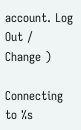account. Log Out /  Change )

Connecting to %s